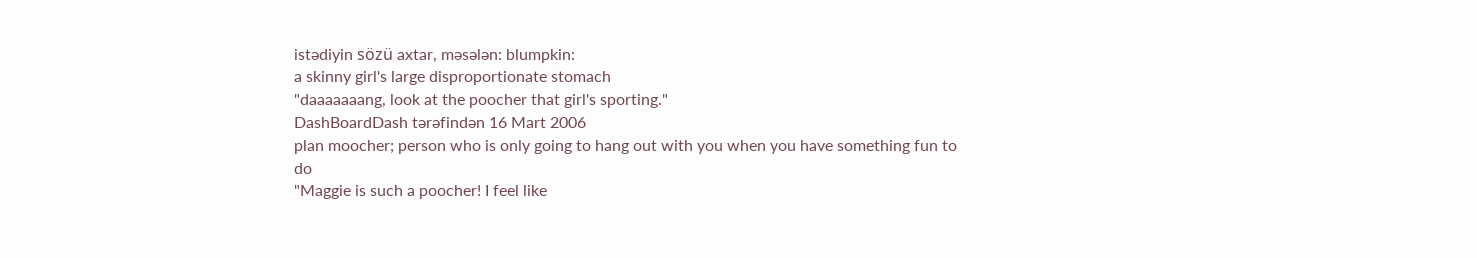istədiyin sözü axtar, məsələn: blumpkin:
a skinny girl's large disproportionate stomach
"daaaaaaang, look at the poocher that girl's sporting."
DashBoardDash tərəfindən 16 Mart 2006
plan moocher; person who is only going to hang out with you when you have something fun to do
"Maggie is such a poocher! I feel like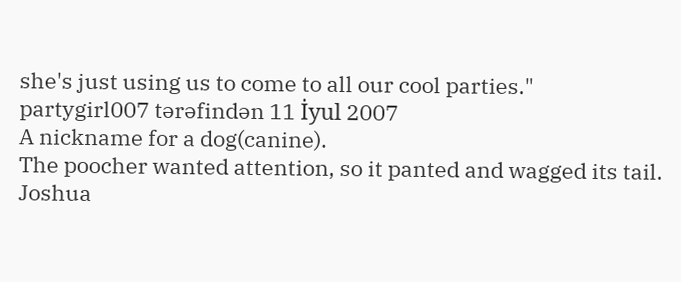she's just using us to come to all our cool parties."
partygirl007 tərəfindən 11 İyul 2007
A nickname for a dog(canine).
The poocher wanted attention, so it panted and wagged its tail.
Joshua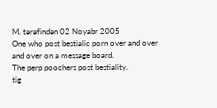M. tərəfindən 02 Noyabr 2005
One who post bestialic porn over and over and over on a message board.
The perp poochers post bestiality.
tig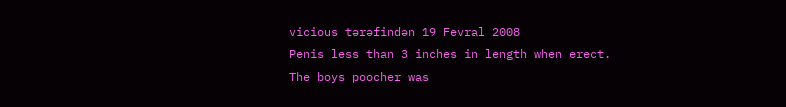vicious tərəfindən 19 Fevral 2008
Penis less than 3 inches in length when erect.
The boys poocher was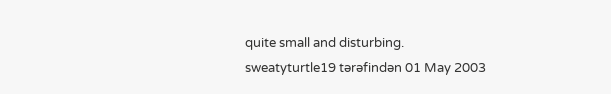quite small and disturbing.
sweatyturtle19 tərəfindən 01 May 2003